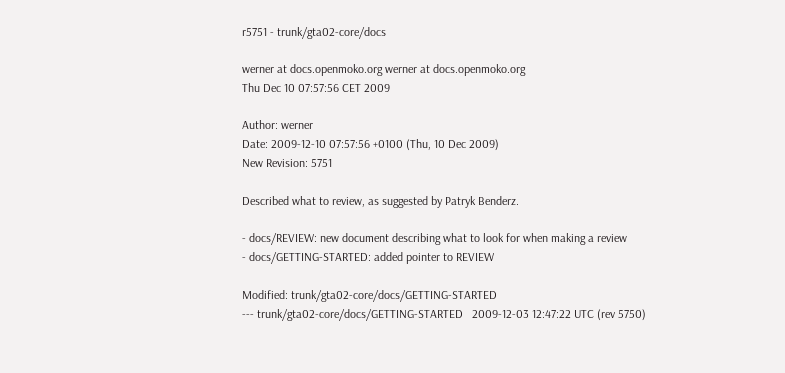r5751 - trunk/gta02-core/docs

werner at docs.openmoko.org werner at docs.openmoko.org
Thu Dec 10 07:57:56 CET 2009

Author: werner
Date: 2009-12-10 07:57:56 +0100 (Thu, 10 Dec 2009)
New Revision: 5751

Described what to review, as suggested by Patryk Benderz.

- docs/REVIEW: new document describing what to look for when making a review
- docs/GETTING-STARTED: added pointer to REVIEW

Modified: trunk/gta02-core/docs/GETTING-STARTED
--- trunk/gta02-core/docs/GETTING-STARTED   2009-12-03 12:47:22 UTC (rev 5750)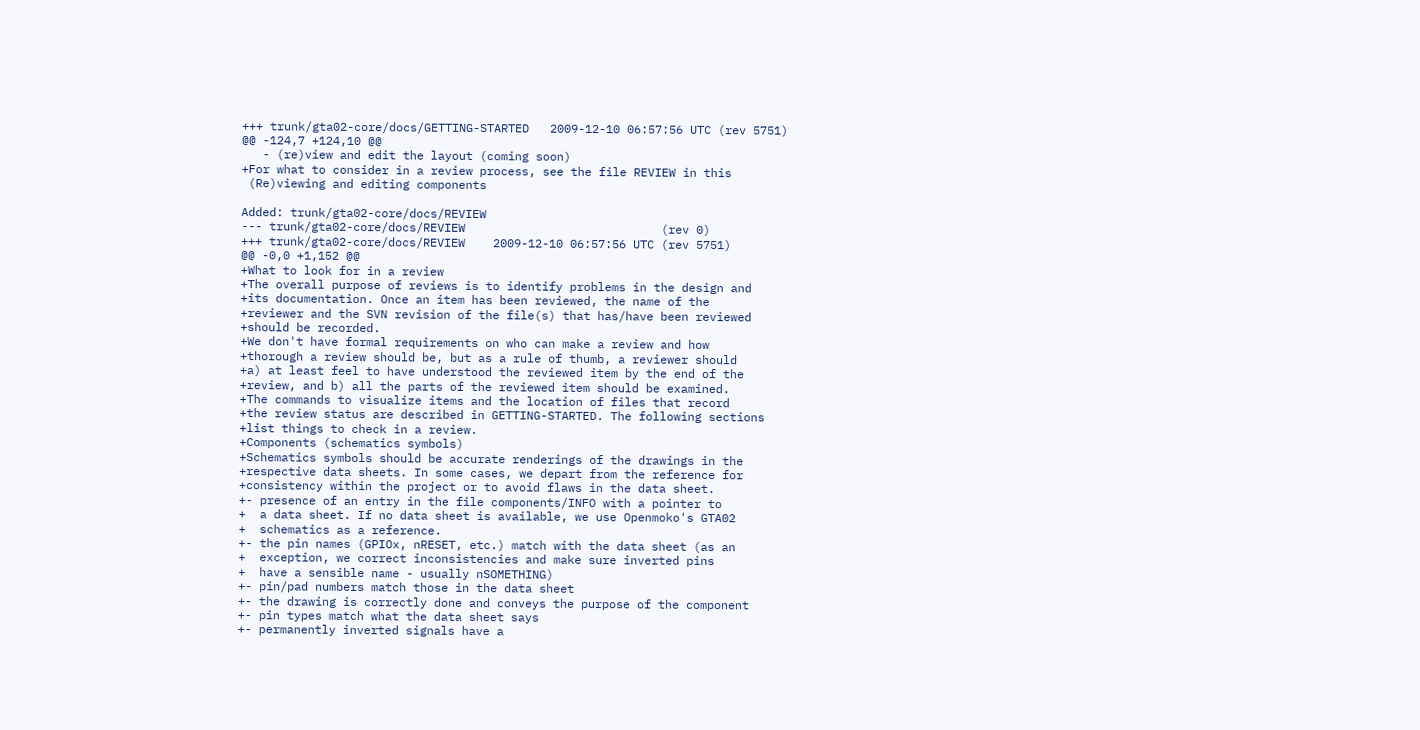+++ trunk/gta02-core/docs/GETTING-STARTED   2009-12-10 06:57:56 UTC (rev 5751)
@@ -124,7 +124,10 @@
   - (re)view and edit the layout (coming soon)
+For what to consider in a review process, see the file REVIEW in this
 (Re)viewing and editing components

Added: trunk/gta02-core/docs/REVIEW
--- trunk/gta02-core/docs/REVIEW                            (rev 0)
+++ trunk/gta02-core/docs/REVIEW    2009-12-10 06:57:56 UTC (rev 5751)
@@ -0,0 +1,152 @@
+What to look for in a review
+The overall purpose of reviews is to identify problems in the design and
+its documentation. Once an item has been reviewed, the name of the
+reviewer and the SVN revision of the file(s) that has/have been reviewed
+should be recorded.
+We don't have formal requirements on who can make a review and how
+thorough a review should be, but as a rule of thumb, a reviewer should
+a) at least feel to have understood the reviewed item by the end of the
+review, and b) all the parts of the reviewed item should be examined.
+The commands to visualize items and the location of files that record
+the review status are described in GETTING-STARTED. The following sections
+list things to check in a review.
+Components (schematics symbols)
+Schematics symbols should be accurate renderings of the drawings in the
+respective data sheets. In some cases, we depart from the reference for
+consistency within the project or to avoid flaws in the data sheet.
+- presence of an entry in the file components/INFO with a pointer to
+  a data sheet. If no data sheet is available, we use Openmoko's GTA02
+  schematics as a reference.
+- the pin names (GPIOx, nRESET, etc.) match with the data sheet (as an
+  exception, we correct inconsistencies and make sure inverted pins
+  have a sensible name - usually nSOMETHING)
+- pin/pad numbers match those in the data sheet
+- the drawing is correctly done and conveys the purpose of the component
+- pin types match what the data sheet says
+- permanently inverted signals have a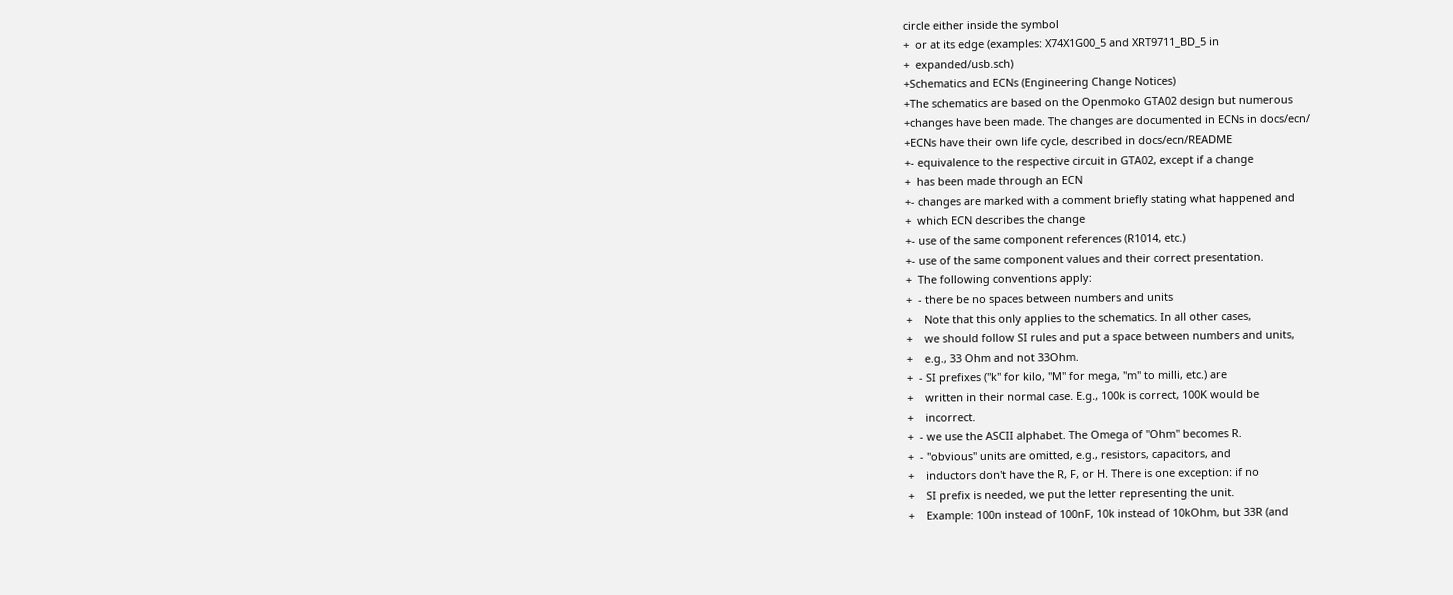circle either inside the symbol
+  or at its edge (examples: X74X1G00_5 and XRT9711_BD_5 in
+  expanded/usb.sch)
+Schematics and ECNs (Engineering Change Notices)
+The schematics are based on the Openmoko GTA02 design but numerous
+changes have been made. The changes are documented in ECNs in docs/ecn/
+ECNs have their own life cycle, described in docs/ecn/README
+- equivalence to the respective circuit in GTA02, except if a change
+  has been made through an ECN
+- changes are marked with a comment briefly stating what happened and
+  which ECN describes the change
+- use of the same component references (R1014, etc.)
+- use of the same component values and their correct presentation.
+  The following conventions apply:
+  - there be no spaces between numbers and units
+    Note that this only applies to the schematics. In all other cases,
+    we should follow SI rules and put a space between numbers and units,
+    e.g., 33 Ohm and not 33Ohm.
+  - SI prefixes ("k" for kilo, "M" for mega, "m" to milli, etc.) are
+    written in their normal case. E.g., 100k is correct, 100K would be
+    incorrect.
+  - we use the ASCII alphabet. The Omega of "Ohm" becomes R.
+  - "obvious" units are omitted, e.g., resistors, capacitors, and
+    inductors don't have the R, F, or H. There is one exception: if no
+    SI prefix is needed, we put the letter representing the unit.
+    Example: 100n instead of 100nF, 10k instead of 10kOhm, but 33R (and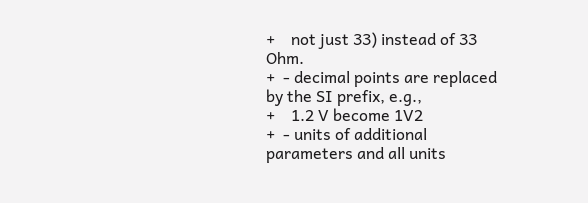+    not just 33) instead of 33 Ohm.
+  - decimal points are replaced by the SI prefix, e.g.,
+    1.2 V become 1V2
+  - units of additional parameters and all units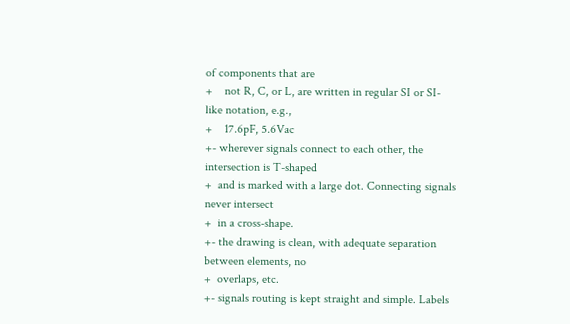of components that are
+    not R, C, or L, are written in regular SI or SI-like notation, e.g.,
+    17.6pF, 5.6Vac
+- wherever signals connect to each other, the intersection is T-shaped
+  and is marked with a large dot. Connecting signals never intersect
+  in a cross-shape.
+- the drawing is clean, with adequate separation between elements, no
+  overlaps, etc.
+- signals routing is kept straight and simple. Labels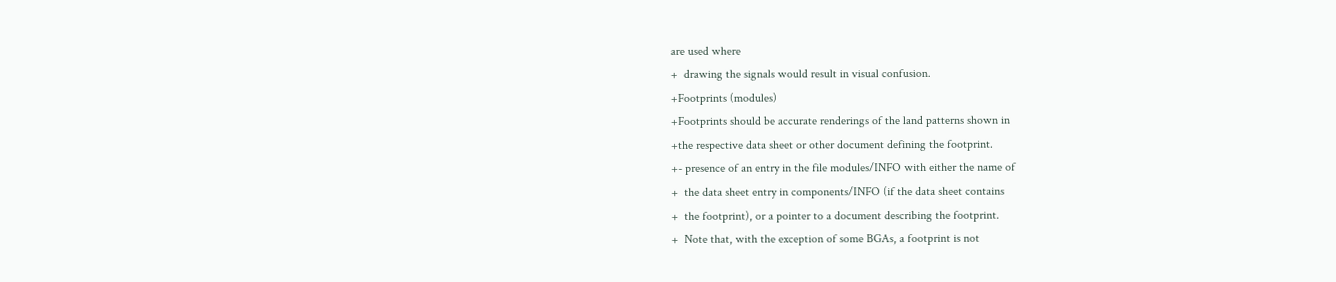are used where
+  drawing the signals would result in visual confusion.
+Footprints (modules)
+Footprints should be accurate renderings of the land patterns shown in
+the respective data sheet or other document defining the footprint.
+- presence of an entry in the file modules/INFO with either the name of
+  the data sheet entry in components/INFO (if the data sheet contains
+  the footprint), or a pointer to a document describing the footprint.
+  Note that, with the exception of some BGAs, a footprint is not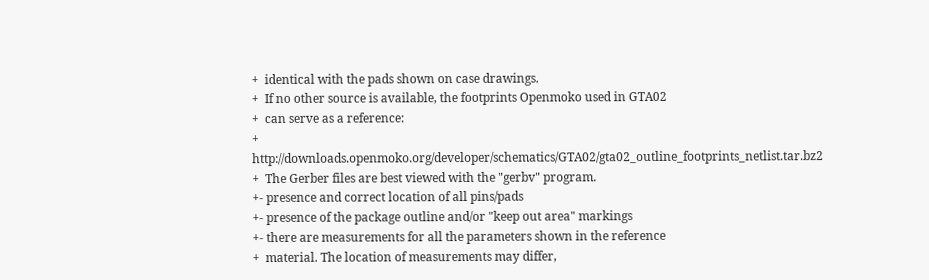+  identical with the pads shown on case drawings.
+  If no other source is available, the footprints Openmoko used in GTA02
+  can serve as a reference:
+  http://downloads.openmoko.org/developer/schematics/GTA02/gta02_outline_footprints_netlist.tar.bz2
+  The Gerber files are best viewed with the "gerbv" program.
+- presence and correct location of all pins/pads
+- presence of the package outline and/or "keep out area" markings
+- there are measurements for all the parameters shown in the reference
+  material. The location of measurements may differ,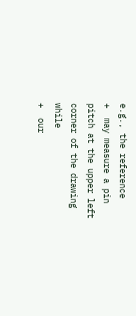e.g., the reference
+  may measure a pin pitch at the upper left corner of the drawing while
+  our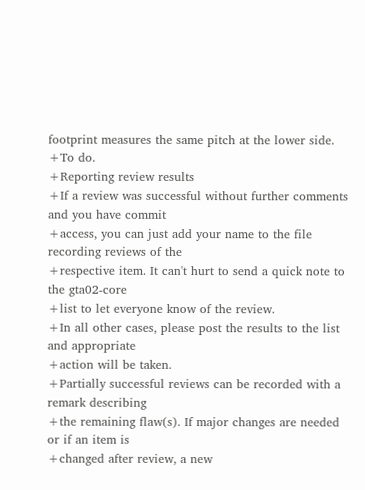footprint measures the same pitch at the lower side.
+To do.
+Reporting review results
+If a review was successful without further comments and you have commit
+access, you can just add your name to the file recording reviews of the
+respective item. It can't hurt to send a quick note to the gta02-core
+list to let everyone know of the review.
+In all other cases, please post the results to the list and appropriate
+action will be taken.
+Partially successful reviews can be recorded with a remark describing
+the remaining flaw(s). If major changes are needed or if an item is
+changed after review, a new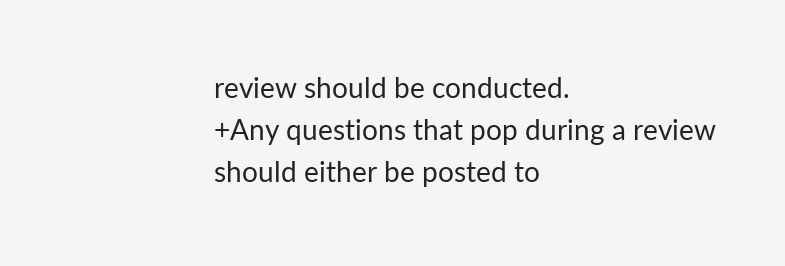review should be conducted.
+Any questions that pop during a review should either be posted to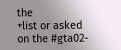the
+list or asked on the #gta02-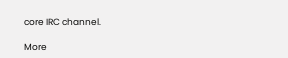core IRC channel.

More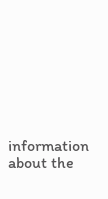information about the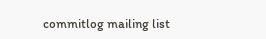commitlog mailing list